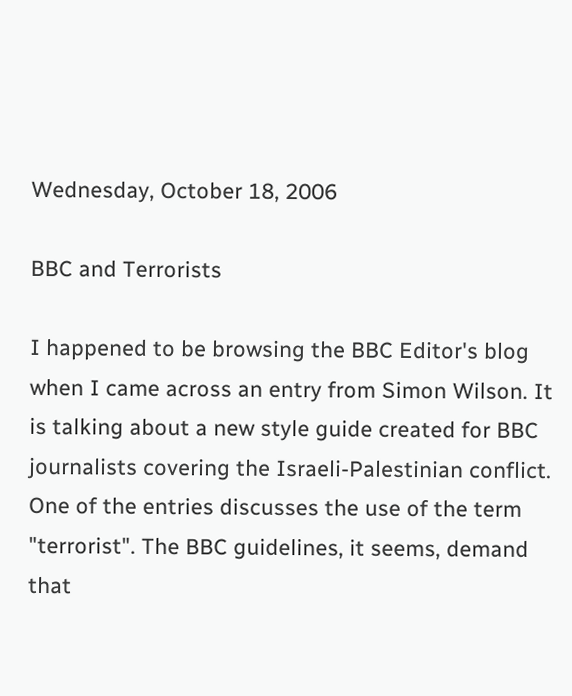Wednesday, October 18, 2006

BBC and Terrorists

I happened to be browsing the BBC Editor's blog when I came across an entry from Simon Wilson. It is talking about a new style guide created for BBC journalists covering the Israeli-Palestinian conflict. One of the entries discusses the use of the term "terrorist". The BBC guidelines, it seems, demand that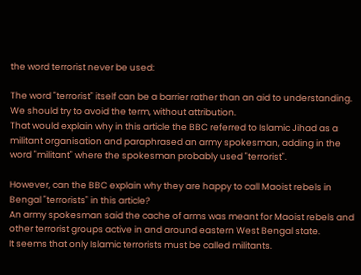the word terrorist never be used:

The word "terrorist" itself can be a barrier rather than an aid to understanding. We should try to avoid the term, without attribution.
That would explain why in this article the BBC referred to Islamic Jihad as a militant organisation and paraphrased an army spokesman, adding in the word "militant" where the spokesman probably used "terrorist".

However, can the BBC explain why they are happy to call Maoist rebels in Bengal "terrorists" in this article?
An army spokesman said the cache of arms was meant for Maoist rebels and other terrorist groups active in and around eastern West Bengal state.
It seems that only Islamic terrorists must be called militants.